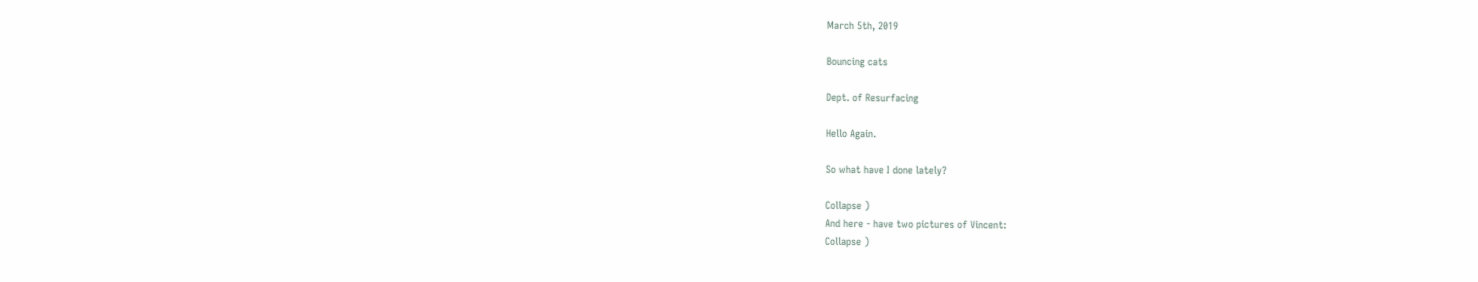March 5th, 2019

Bouncing cats

Dept. of Resurfacing

Hello Again.

So what have I done lately?

Collapse )
And here - have two pictures of Vincent:
Collapse )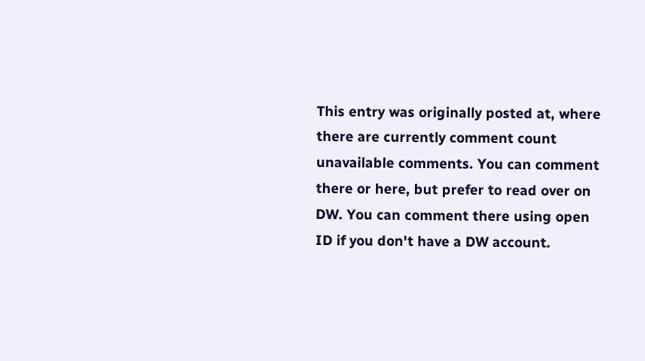This entry was originally posted at, where there are currently comment count unavailable comments. You can comment there or here, but prefer to read over on DW. You can comment there using open ID if you don't have a DW account.